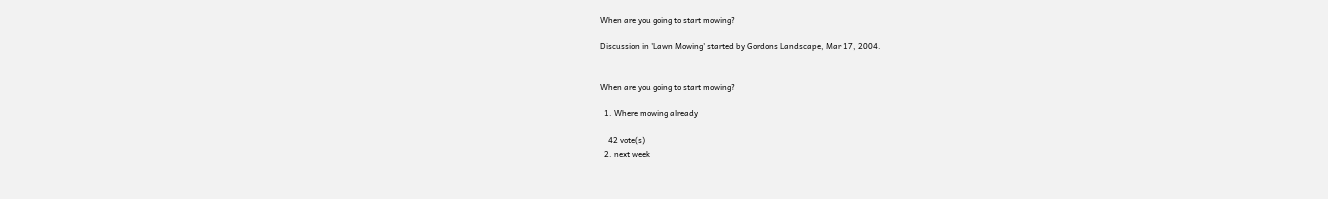When are you going to start mowing?

Discussion in 'Lawn Mowing' started by Gordons Landscape, Mar 17, 2004.


When are you going to start mowing?

  1. Where mowing already

    42 vote(s)
  2. next week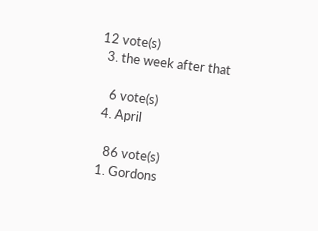12 vote(s)
  3. the week after that

    6 vote(s)
  4. April

    86 vote(s)
  1. Gordons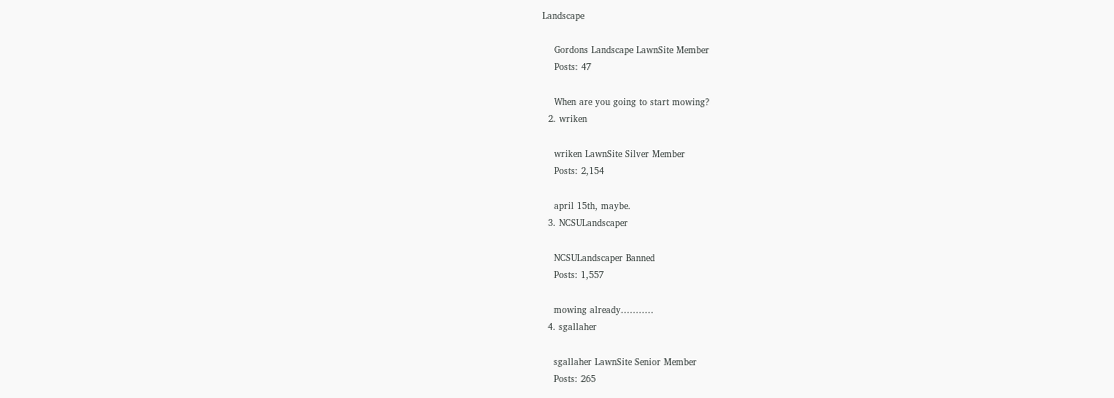Landscape

    Gordons Landscape LawnSite Member
    Posts: 47

    When are you going to start mowing?
  2. wriken

    wriken LawnSite Silver Member
    Posts: 2,154

    april 15th, maybe.
  3. NCSULandscaper

    NCSULandscaper Banned
    Posts: 1,557

    mowing already...........
  4. sgallaher

    sgallaher LawnSite Senior Member
    Posts: 265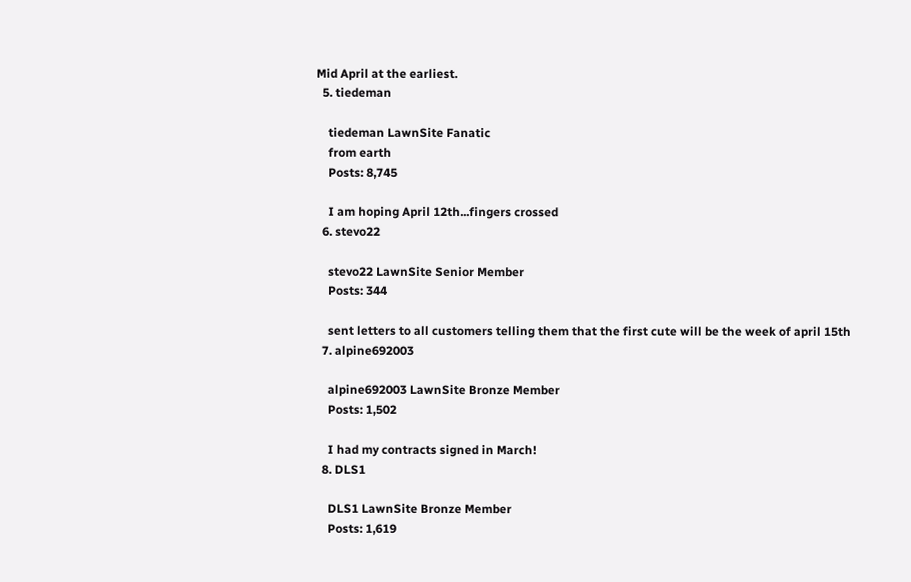Mid April at the earliest.
  5. tiedeman

    tiedeman LawnSite Fanatic
    from earth
    Posts: 8,745

    I am hoping April 12th...fingers crossed
  6. stevo22

    stevo22 LawnSite Senior Member
    Posts: 344

    sent letters to all customers telling them that the first cute will be the week of april 15th
  7. alpine692003

    alpine692003 LawnSite Bronze Member
    Posts: 1,502

    I had my contracts signed in March!
  8. DLS1

    DLS1 LawnSite Bronze Member
    Posts: 1,619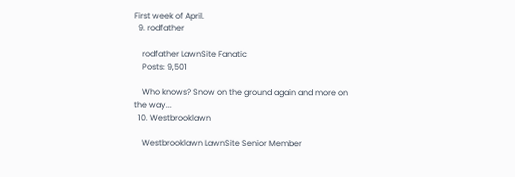First week of April.
  9. rodfather

    rodfather LawnSite Fanatic
    Posts: 9,501

    Who knows? Snow on the ground again and more on the way...
  10. Westbrooklawn

    Westbrooklawn LawnSite Senior Member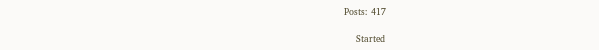Posts: 417

    Started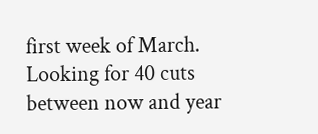first week of March. Looking for 40 cuts between now and year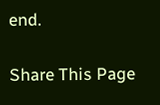end.

Share This Page